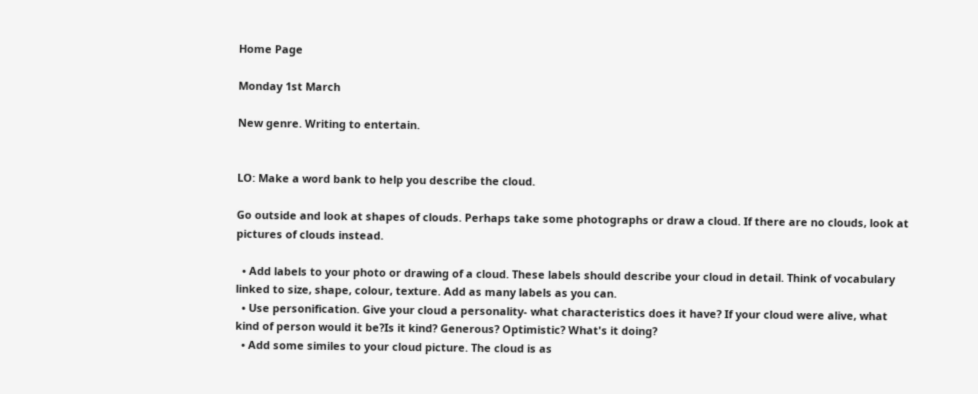Home Page

Monday 1st March

New genre. Writing to entertain.


LO: Make a word bank to help you describe the cloud.

Go outside and look at shapes of clouds. Perhaps take some photographs or draw a cloud. If there are no clouds, look at pictures of clouds instead.

  • Add labels to your photo or drawing of a cloud. These labels should describe your cloud in detail. Think of vocabulary linked to size, shape, colour, texture. Add as many labels as you can.
  • Use personification. Give your cloud a personality- what characteristics does it have? If your cloud were alive, what kind of person would it be?Is it kind? Generous? Optimistic? What's it doing?
  • Add some similes to your cloud picture. The cloud is as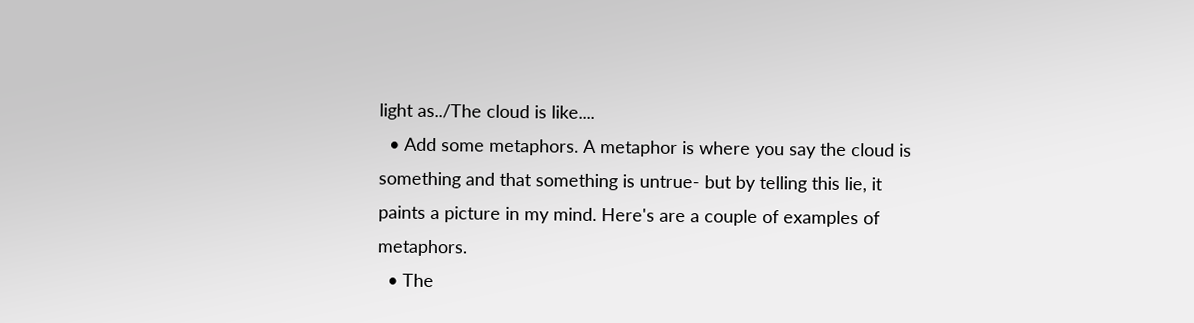light as../The cloud is like....
  • Add some metaphors. A metaphor is where you say the cloud is something and that something is untrue- but by telling this lie, it paints a picture in my mind. Here's are a couple of examples of metaphors.
  • The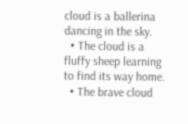cloud is a ballerina dancing in the sky.
  • The cloud is a fluffy sheep learning to find its way home.
  • The brave cloud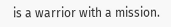is a warrior with a mission.